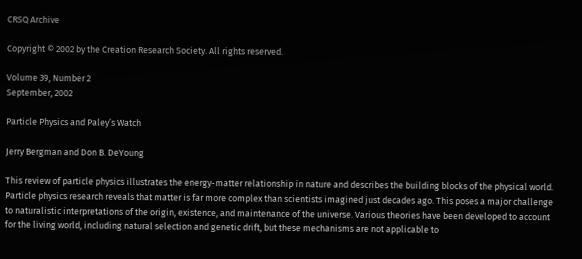CRSQ Archive

Copyright © 2002 by the Creation Research Society. All rights reserved.

Volume 39, Number 2
September, 2002

Particle Physics and Paley’s Watch

Jerry Bergman and Don B. DeYoung

This review of particle physics illustrates the energy-matter relationship in nature and describes the building blocks of the physical world. Particle physics research reveals that matter is far more complex than scientists imagined just decades ago. This poses a major challenge to naturalistic interpretations of the origin, existence, and maintenance of the universe. Various theories have been developed to account for the living world, including natural selection and genetic drift, but these mechanisms are not applicable to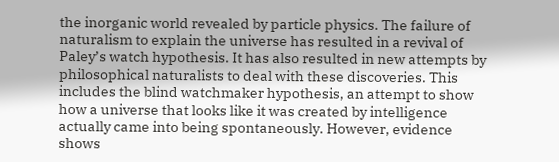the inorganic world revealed by particle physics. The failure of naturalism to explain the universe has resulted in a revival of Paley’s watch hypothesis. It has also resulted in new attempts by philosophical naturalists to deal with these discoveries. This includes the blind watchmaker hypothesis, an attempt to show how a universe that looks like it was created by intelligence actually came into being spontaneously. However, evidence shows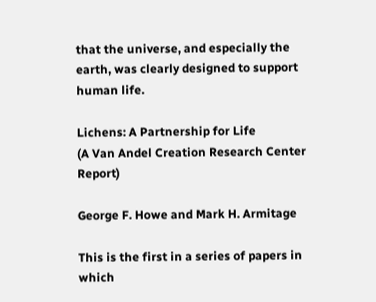that the universe, and especially the earth, was clearly designed to support human life.

Lichens: A Partnership for Life
(A Van Andel Creation Research Center Report)

George F. Howe and Mark H. Armitage

This is the first in a series of papers in which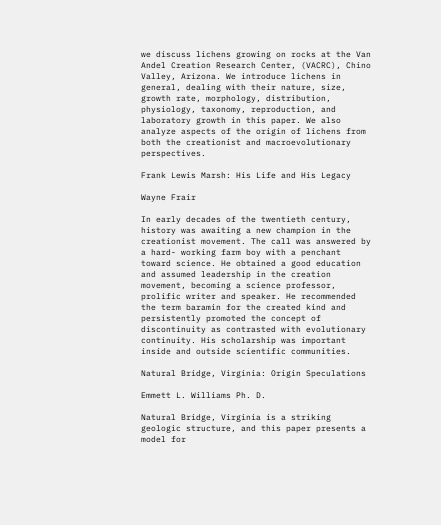we discuss lichens growing on rocks at the Van Andel Creation Research Center, (VACRC), Chino Valley, Arizona. We introduce lichens in general, dealing with their nature, size, growth rate, morphology, distribution, physiology, taxonomy, reproduction, and laboratory growth in this paper. We also analyze aspects of the origin of lichens from both the creationist and macroevolutionary perspectives.

Frank Lewis Marsh: His Life and His Legacy

Wayne Frair

In early decades of the twentieth century, history was awaiting a new champion in the creationist movement. The call was answered by a hard- working farm boy with a penchant toward science. He obtained a good education and assumed leadership in the creation movement, becoming a science professor, prolific writer and speaker. He recommended the term baramin for the created kind and persistently promoted the concept of discontinuity as contrasted with evolutionary continuity. His scholarship was important inside and outside scientific communities.

Natural Bridge, Virginia: Origin Speculations

Emmett L. Williams Ph. D.

Natural Bridge, Virginia is a striking geologic structure, and this paper presents a model for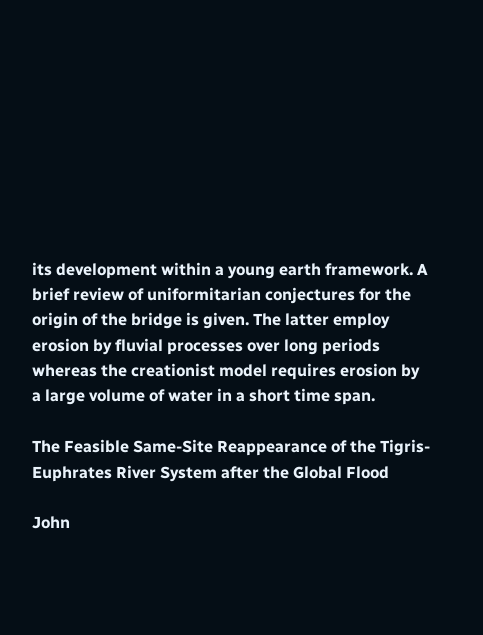its development within a young earth framework. A brief review of uniformitarian conjectures for the origin of the bridge is given. The latter employ erosion by fluvial processes over long periods whereas the creationist model requires erosion by a large volume of water in a short time span.

The Feasible Same-Site Reappearance of the Tigris-Euphrates River System after the Global Flood

John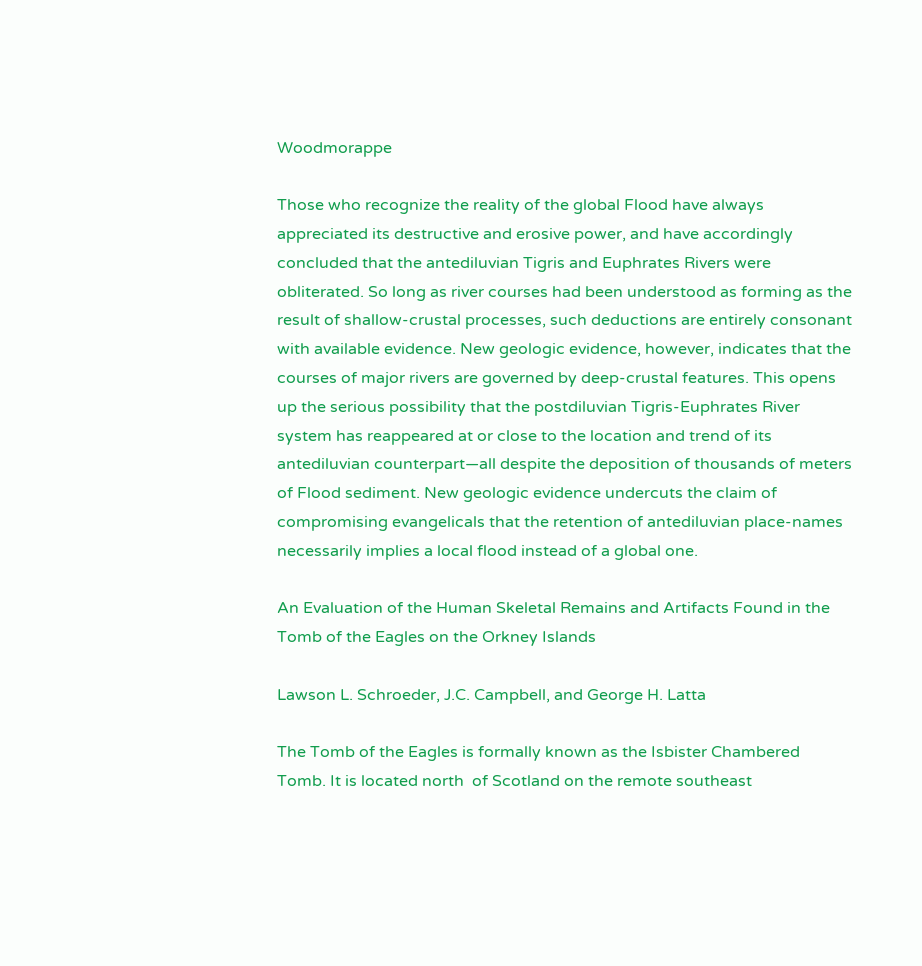Woodmorappe

Those who recognize the reality of the global Flood have always appreciated its destructive and erosive power, and have accordingly concluded that the antediluvian Tigris and Euphrates Rivers were obliterated. So long as river courses had been understood as forming as the result of shallow-crustal processes, such deductions are entirely consonant with available evidence. New geologic evidence, however, indicates that the courses of major rivers are governed by deep-crustal features. This opens up the serious possibility that the postdiluvian Tigris-Euphrates River system has reappeared at or close to the location and trend of its antediluvian counterpart—all despite the deposition of thousands of meters of Flood sediment. New geologic evidence undercuts the claim of compromising evangelicals that the retention of antediluvian place-names necessarily implies a local flood instead of a global one.

An Evaluation of the Human Skeletal Remains and Artifacts Found in the Tomb of the Eagles on the Orkney Islands

Lawson L. Schroeder, J.C. Campbell, and George H. Latta

The Tomb of the Eagles is formally known as the Isbister Chambered Tomb. It is located north  of Scotland on the remote southeast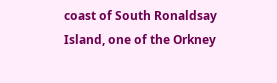coast of South Ronaldsay Island, one of the Orkney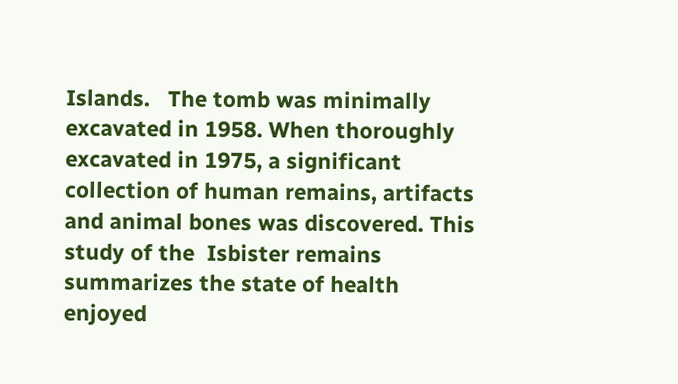Islands.   The tomb was minimally excavated in 1958. When thoroughly excavated in 1975, a significant  collection of human remains, artifacts and animal bones was discovered. This study of the  Isbister remains summarizes the state of health enjoyed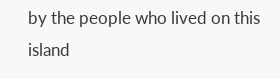by the people who lived on this island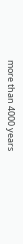more than 4000 years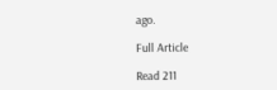ago.

Full Article

Read 211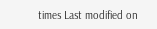times Last modified on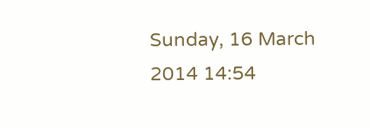Sunday, 16 March 2014 14:54